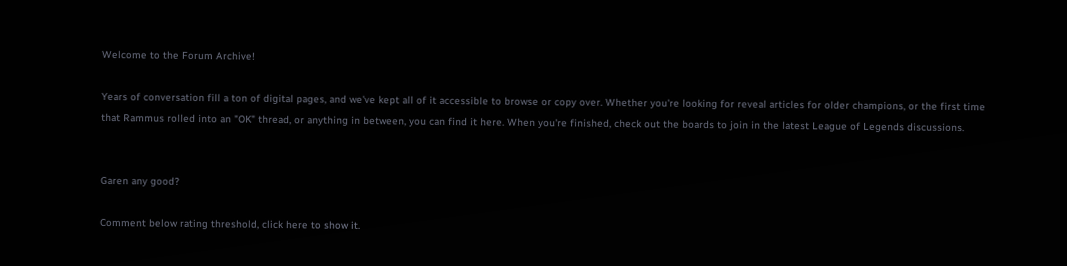Welcome to the Forum Archive!

Years of conversation fill a ton of digital pages, and we've kept all of it accessible to browse or copy over. Whether you're looking for reveal articles for older champions, or the first time that Rammus rolled into an "OK" thread, or anything in between, you can find it here. When you're finished, check out the boards to join in the latest League of Legends discussions.


Garen any good?

Comment below rating threshold, click here to show it.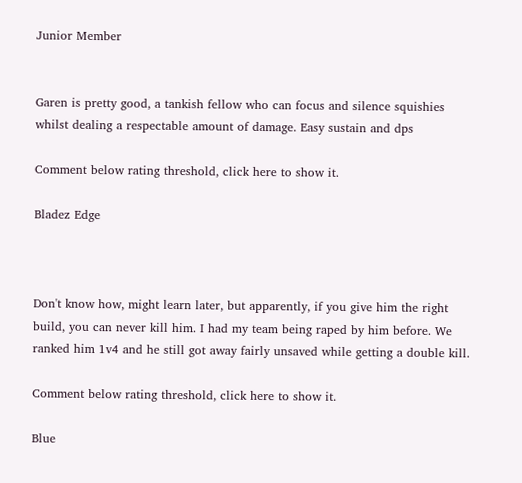Junior Member


Garen is pretty good, a tankish fellow who can focus and silence squishies whilst dealing a respectable amount of damage. Easy sustain and dps

Comment below rating threshold, click here to show it.

Bladez Edge



Don't know how, might learn later, but apparently, if you give him the right build, you can never kill him. I had my team being raped by him before. We ranked him 1v4 and he still got away fairly unsaved while getting a double kill.

Comment below rating threshold, click here to show it.

Blue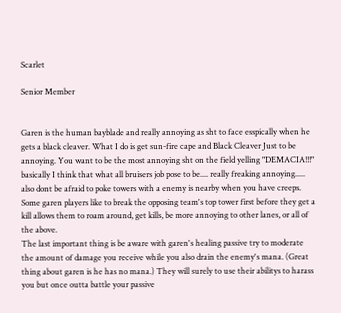Scarlet

Senior Member


Garen is the human bayblade and really annoying as sht to face esspically when he gets a black cleaver. What I do is get sun-fire cape and Black Cleaver Just to be annoying. You want to be the most annoying sht on the field yelling "DEMACIA!!!" basically I think that what all bruisers job pose to be.... really freaking annoying.....
also dont be afraid to poke towers with a enemy is nearby when you have creeps. Some garen players like to break the opposing team's top tower first before they get a kill allows them to roam around, get kills, be more annoying to other lanes, or all of the above.
The last important thing is be aware with garen's healing passive try to moderate the amount of damage you receive while you also drain the enemy's mana. (Great thing about garen is he has no mana.) They will surely to use their abilitys to harass you but once outta battle your passive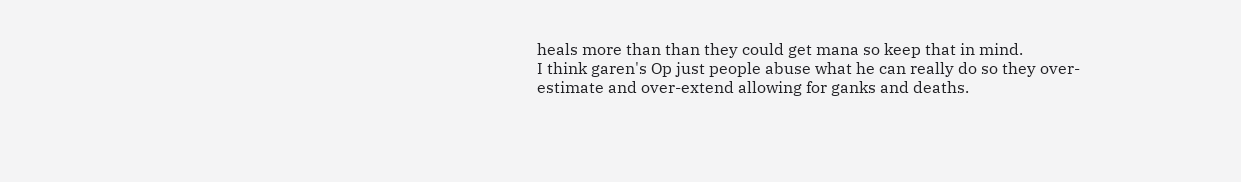heals more than than they could get mana so keep that in mind.
I think garen's Op just people abuse what he can really do so they over-estimate and over-extend allowing for ganks and deaths.